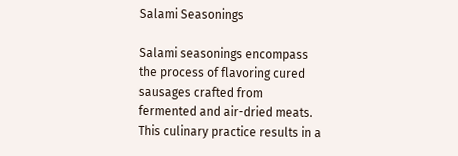Salami Seasonings

Salami seasonings encompass the process of flavoring cured sausages crafted from fermented and air-dried meats. This culinary practice results in a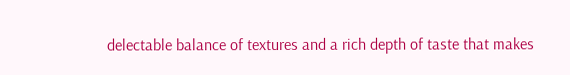delectable balance of textures and a rich depth of taste that makes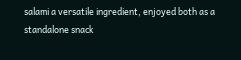salami a versatile ingredient, enjoyed both as a standalone snack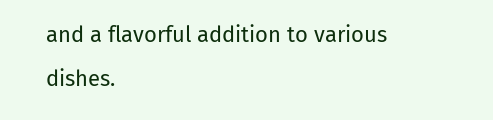and a flavorful addition to various dishes.